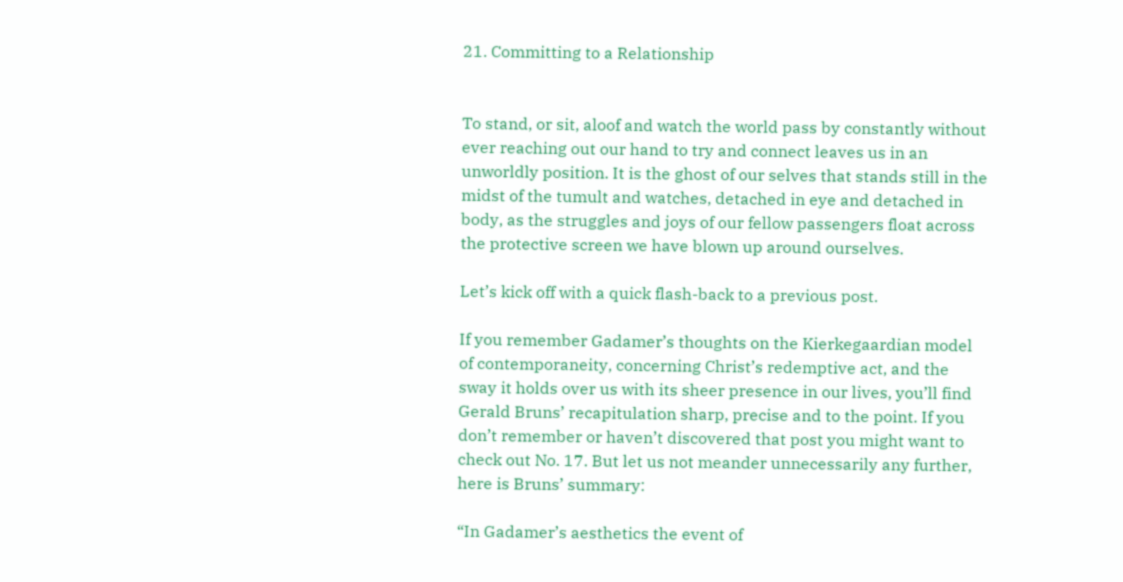21. Committing to a Relationship


To stand, or sit, aloof and watch the world pass by constantly without ever reaching out our hand to try and connect leaves us in an unworldly position. It is the ghost of our selves that stands still in the midst of the tumult and watches, detached in eye and detached in body, as the struggles and joys of our fellow passengers float across the protective screen we have blown up around ourselves.

Let’s kick off with a quick flash-back to a previous post.

If you remember Gadamer’s thoughts on the Kierkegaardian model of contemporaneity, concerning Christ’s redemptive act, and the sway it holds over us with its sheer presence in our lives, you’ll find Gerald Bruns’ recapitulation sharp, precise and to the point. If you don’t remember or haven’t discovered that post you might want to check out No. 17. But let us not meander unnecessarily any further, here is Bruns’ summary:

“In Gadamer’s aesthetics the event of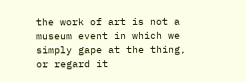the work of art is not a museum event in which we simply gape at the thing, or regard it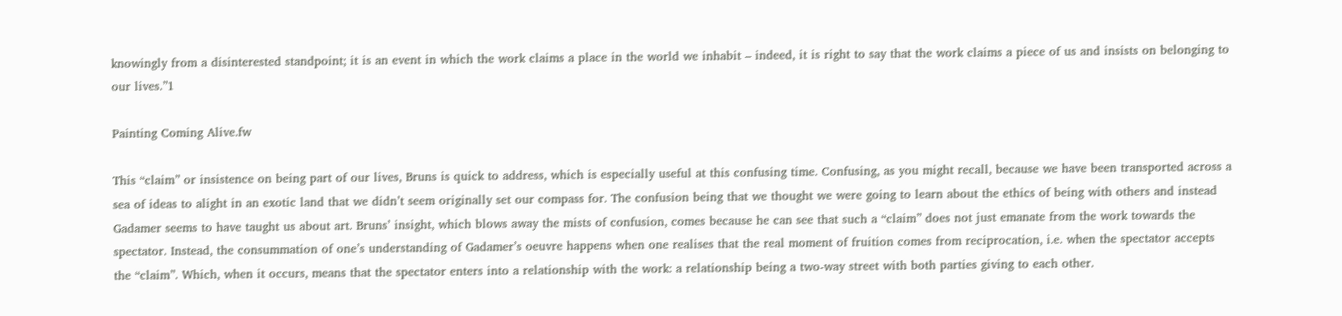knowingly from a disinterested standpoint; it is an event in which the work claims a place in the world we inhabit – indeed, it is right to say that the work claims a piece of us and insists on belonging to our lives.”1

Painting Coming Alive.fw

This “claim” or insistence on being part of our lives, Bruns is quick to address, which is especially useful at this confusing time. Confusing, as you might recall, because we have been transported across a sea of ideas to alight in an exotic land that we didn’t seem originally set our compass for. The confusion being that we thought we were going to learn about the ethics of being with others and instead Gadamer seems to have taught us about art. Bruns’ insight, which blows away the mists of confusion, comes because he can see that such a “claim” does not just emanate from the work towards the spectator. Instead, the consummation of one’s understanding of Gadamer’s oeuvre happens when one realises that the real moment of fruition comes from reciprocation, i.e. when the spectator accepts the “claim”. Which, when it occurs, means that the spectator enters into a relationship with the work: a relationship being a two-way street with both parties giving to each other.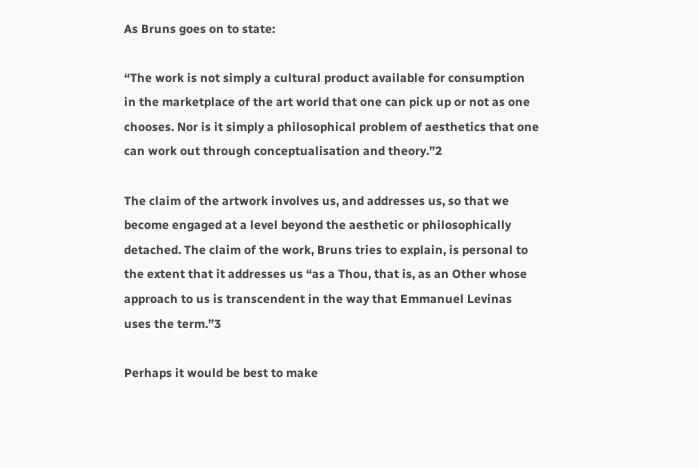As Bruns goes on to state:

“The work is not simply a cultural product available for consumption in the marketplace of the art world that one can pick up or not as one chooses. Nor is it simply a philosophical problem of aesthetics that one can work out through conceptualisation and theory.”2

The claim of the artwork involves us, and addresses us, so that we become engaged at a level beyond the aesthetic or philosophically detached. The claim of the work, Bruns tries to explain, is personal to the extent that it addresses us “as a Thou, that is, as an Other whose approach to us is transcendent in the way that Emmanuel Levinas uses the term.”3

Perhaps it would be best to make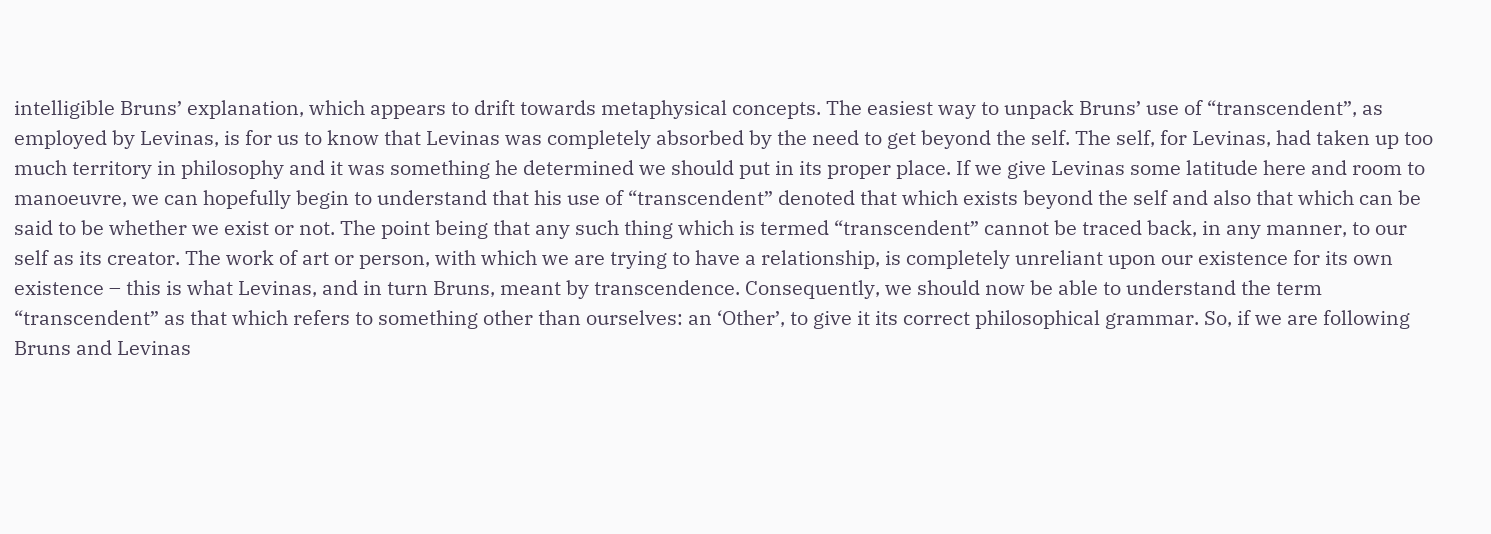intelligible Bruns’ explanation, which appears to drift towards metaphysical concepts. The easiest way to unpack Bruns’ use of “transcendent”, as employed by Levinas, is for us to know that Levinas was completely absorbed by the need to get beyond the self. The self, for Levinas, had taken up too much territory in philosophy and it was something he determined we should put in its proper place. If we give Levinas some latitude here and room to manoeuvre, we can hopefully begin to understand that his use of “transcendent” denoted that which exists beyond the self and also that which can be said to be whether we exist or not. The point being that any such thing which is termed “transcendent” cannot be traced back, in any manner, to our self as its creator. The work of art or person, with which we are trying to have a relationship, is completely unreliant upon our existence for its own existence – this is what Levinas, and in turn Bruns, meant by transcendence. Consequently, we should now be able to understand the term “transcendent” as that which refers to something other than ourselves: an ‘Other’, to give it its correct philosophical grammar. So, if we are following Bruns and Levinas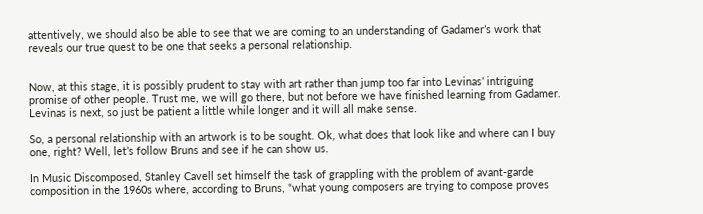attentively, we should also be able to see that we are coming to an understanding of Gadamer’s work that reveals our true quest to be one that seeks a personal relationship.


Now, at this stage, it is possibly prudent to stay with art rather than jump too far into Levinas’ intriguing promise of other people. Trust me, we will go there, but not before we have finished learning from Gadamer. Levinas is next, so just be patient a little while longer and it will all make sense.

So, a personal relationship with an artwork is to be sought. Ok, what does that look like and where can I buy one, right? Well, let’s follow Bruns and see if he can show us.

In Music Discomposed, Stanley Cavell set himself the task of grappling with the problem of avant-garde composition in the 1960s where, according to Bruns, “what young composers are trying to compose proves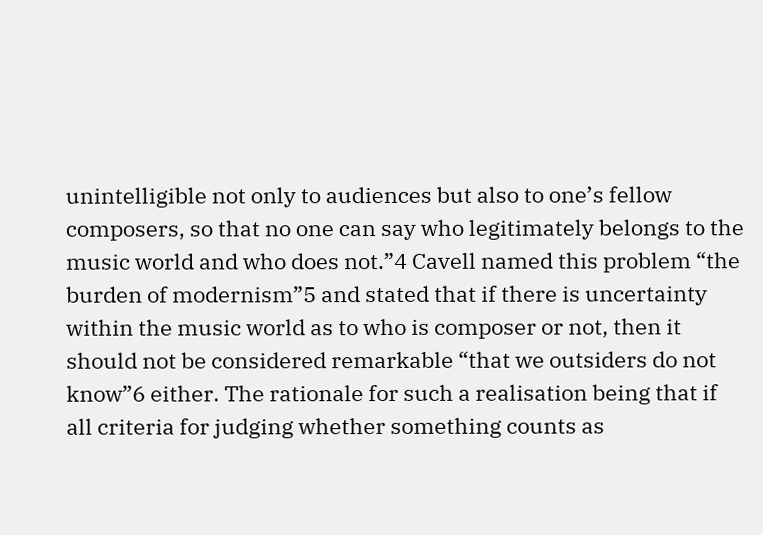unintelligible not only to audiences but also to one’s fellow composers, so that no one can say who legitimately belongs to the music world and who does not.”4 Cavell named this problem “the burden of modernism”5 and stated that if there is uncertainty within the music world as to who is composer or not, then it should not be considered remarkable “that we outsiders do not know”6 either. The rationale for such a realisation being that if all criteria for judging whether something counts as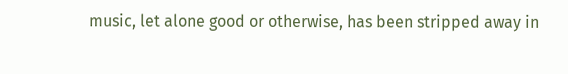music, let alone good or otherwise, has been stripped away in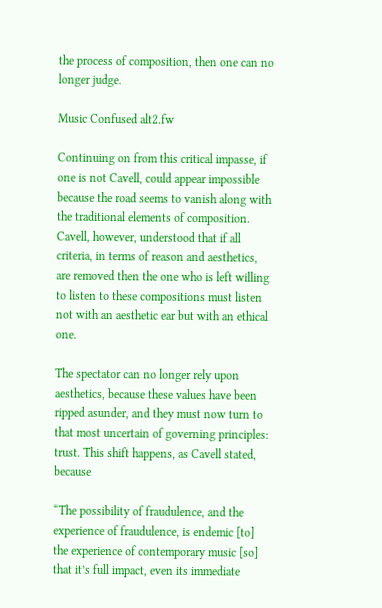the process of composition, then one can no longer judge.

Music Confused alt2.fw

Continuing on from this critical impasse, if one is not Cavell, could appear impossible because the road seems to vanish along with the traditional elements of composition. Cavell, however, understood that if all criteria, in terms of reason and aesthetics, are removed then the one who is left willing to listen to these compositions must listen not with an aesthetic ear but with an ethical one.

The spectator can no longer rely upon aesthetics, because these values have been ripped asunder, and they must now turn to that most uncertain of governing principles: trust. This shift happens, as Cavell stated, because

“The possibility of fraudulence, and the experience of fraudulence, is endemic [to] the experience of contemporary music [so] that it’s full impact, even its immediate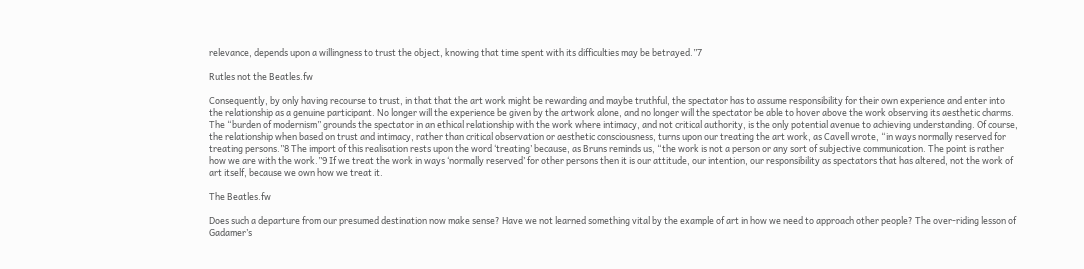relevance, depends upon a willingness to trust the object, knowing that time spent with its difficulties may be betrayed.”7

Rutles not the Beatles.fw

Consequently, by only having recourse to trust, in that that the art work might be rewarding and maybe truthful, the spectator has to assume responsibility for their own experience and enter into the relationship as a genuine participant. No longer will the experience be given by the artwork alone, and no longer will the spectator be able to hover above the work observing its aesthetic charms. The “burden of modernism” grounds the spectator in an ethical relationship with the work where intimacy, and not critical authority, is the only potential avenue to achieving understanding. Of course, the relationship when based on trust and intimacy, rather than critical observation or aesthetic consciousness, turns upon our treating the art work, as Cavell wrote, “in ways normally reserved for treating persons.”8 The import of this realisation rests upon the word ‘treating’ because, as Bruns reminds us, “the work is not a person or any sort of subjective communication. The point is rather how we are with the work.”9 If we treat the work in ways ‘normally reserved’ for other persons then it is our attitude, our intention, our responsibility as spectators that has altered, not the work of art itself, because we own how we treat it.

The Beatles.fw

Does such a departure from our presumed destination now make sense? Have we not learned something vital by the example of art in how we need to approach other people? The over-riding lesson of Gadamer’s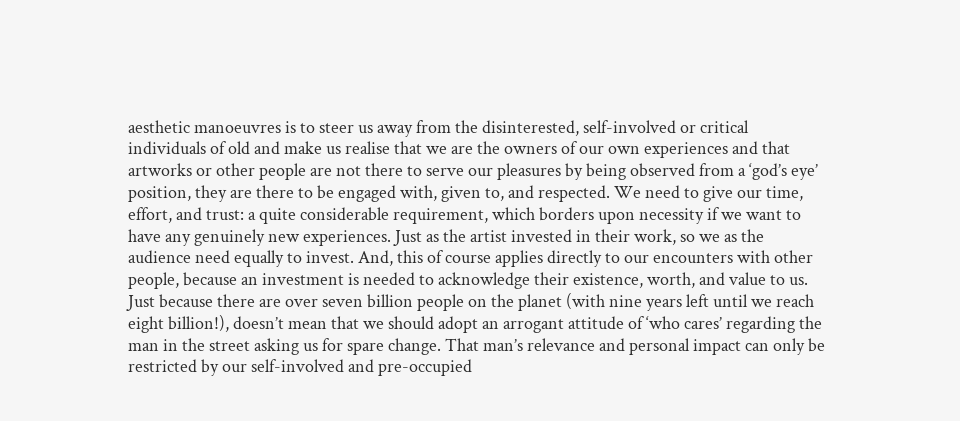aesthetic manoeuvres is to steer us away from the disinterested, self-involved or critical individuals of old and make us realise that we are the owners of our own experiences and that artworks or other people are not there to serve our pleasures by being observed from a ‘god’s eye’ position, they are there to be engaged with, given to, and respected. We need to give our time, effort, and trust: a quite considerable requirement, which borders upon necessity if we want to have any genuinely new experiences. Just as the artist invested in their work, so we as the audience need equally to invest. And, this of course applies directly to our encounters with other people, because an investment is needed to acknowledge their existence, worth, and value to us. Just because there are over seven billion people on the planet (with nine years left until we reach eight billion!), doesn’t mean that we should adopt an arrogant attitude of ‘who cares’ regarding the man in the street asking us for spare change. That man’s relevance and personal impact can only be restricted by our self-involved and pre-occupied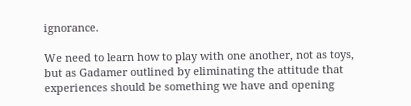ignorance.

We need to learn how to play with one another, not as toys, but as Gadamer outlined by eliminating the attitude that experiences should be something we have and opening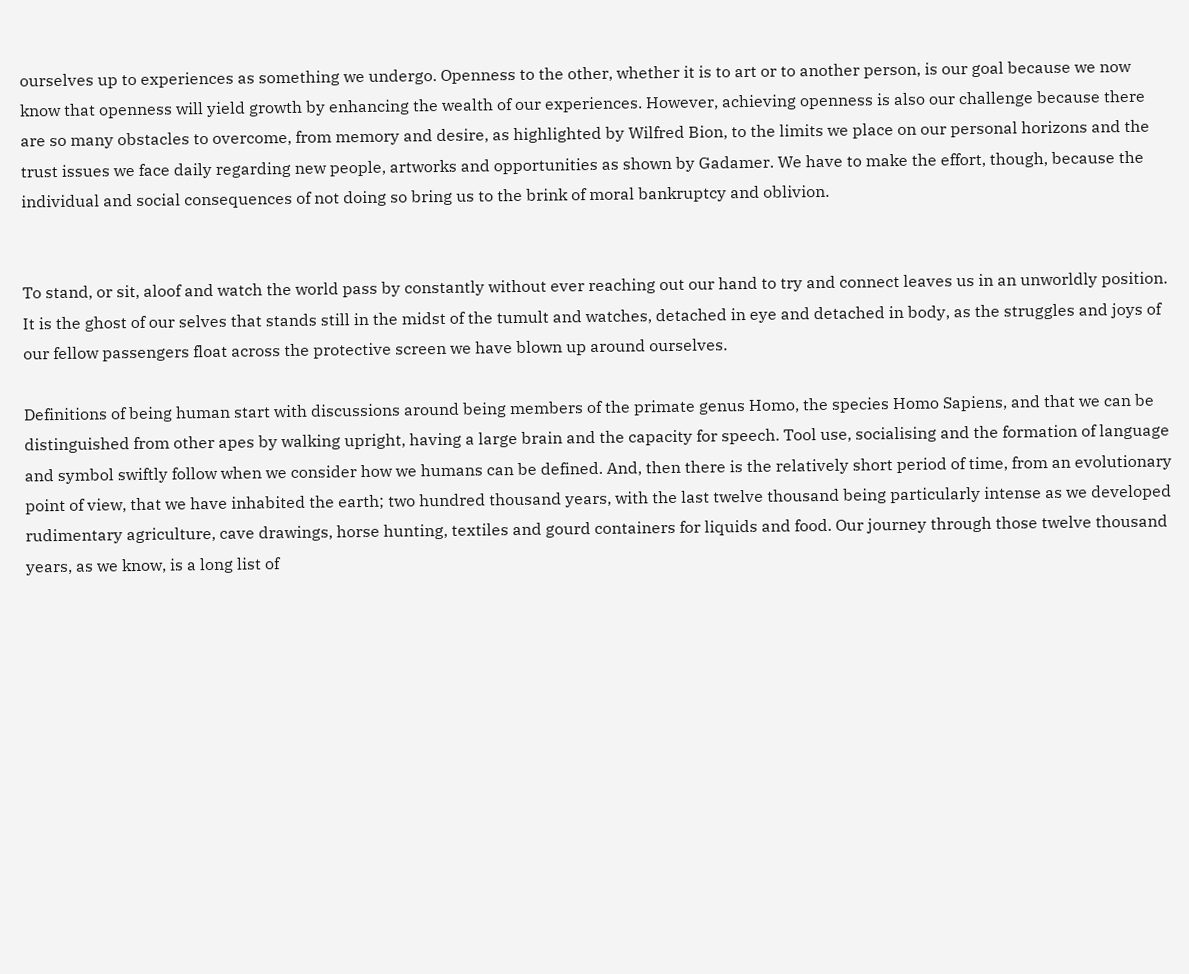ourselves up to experiences as something we undergo. Openness to the other, whether it is to art or to another person, is our goal because we now know that openness will yield growth by enhancing the wealth of our experiences. However, achieving openness is also our challenge because there are so many obstacles to overcome, from memory and desire, as highlighted by Wilfred Bion, to the limits we place on our personal horizons and the trust issues we face daily regarding new people, artworks and opportunities as shown by Gadamer. We have to make the effort, though, because the individual and social consequences of not doing so bring us to the brink of moral bankruptcy and oblivion.


To stand, or sit, aloof and watch the world pass by constantly without ever reaching out our hand to try and connect leaves us in an unworldly position. It is the ghost of our selves that stands still in the midst of the tumult and watches, detached in eye and detached in body, as the struggles and joys of our fellow passengers float across the protective screen we have blown up around ourselves.

Definitions of being human start with discussions around being members of the primate genus Homo, the species Homo Sapiens, and that we can be distinguished from other apes by walking upright, having a large brain and the capacity for speech. Tool use, socialising and the formation of language and symbol swiftly follow when we consider how we humans can be defined. And, then there is the relatively short period of time, from an evolutionary point of view, that we have inhabited the earth; two hundred thousand years, with the last twelve thousand being particularly intense as we developed rudimentary agriculture, cave drawings, horse hunting, textiles and gourd containers for liquids and food. Our journey through those twelve thousand years, as we know, is a long list of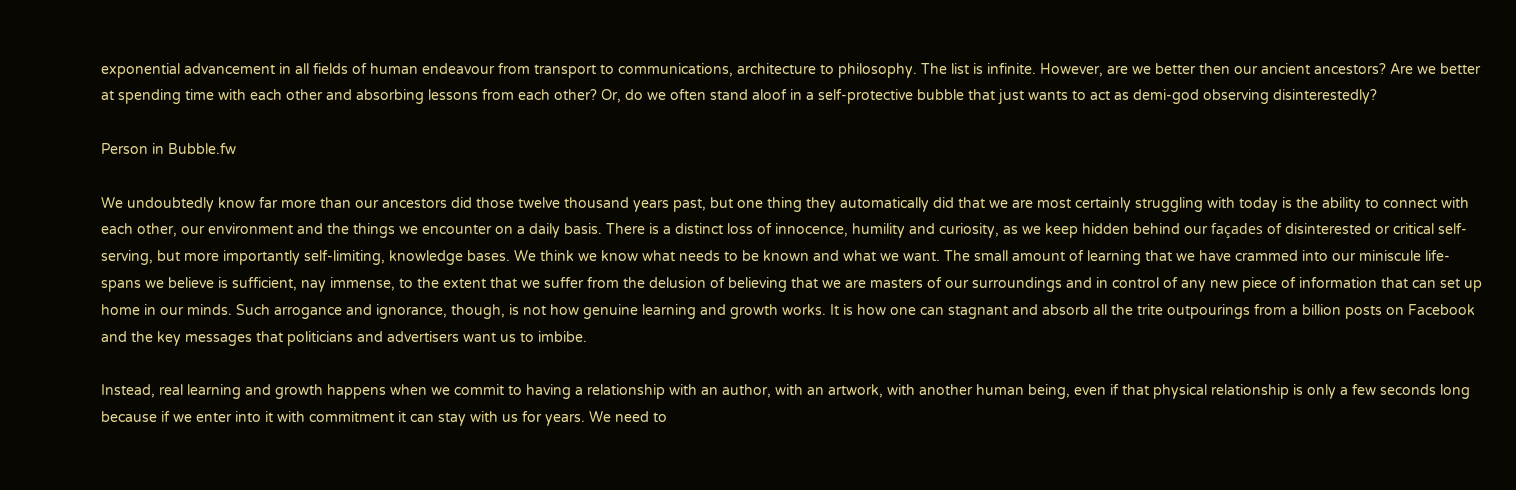exponential advancement in all fields of human endeavour from transport to communications, architecture to philosophy. The list is infinite. However, are we better then our ancient ancestors? Are we better at spending time with each other and absorbing lessons from each other? Or, do we often stand aloof in a self-protective bubble that just wants to act as demi-god observing disinterestedly?

Person in Bubble.fw

We undoubtedly know far more than our ancestors did those twelve thousand years past, but one thing they automatically did that we are most certainly struggling with today is the ability to connect with each other, our environment and the things we encounter on a daily basis. There is a distinct loss of innocence, humility and curiosity, as we keep hidden behind our façades of disinterested or critical self-serving, but more importantly self-limiting, knowledge bases. We think we know what needs to be known and what we want. The small amount of learning that we have crammed into our miniscule life-spans we believe is sufficient, nay immense, to the extent that we suffer from the delusion of believing that we are masters of our surroundings and in control of any new piece of information that can set up home in our minds. Such arrogance and ignorance, though, is not how genuine learning and growth works. It is how one can stagnant and absorb all the trite outpourings from a billion posts on Facebook and the key messages that politicians and advertisers want us to imbibe.

Instead, real learning and growth happens when we commit to having a relationship with an author, with an artwork, with another human being, even if that physical relationship is only a few seconds long because if we enter into it with commitment it can stay with us for years. We need to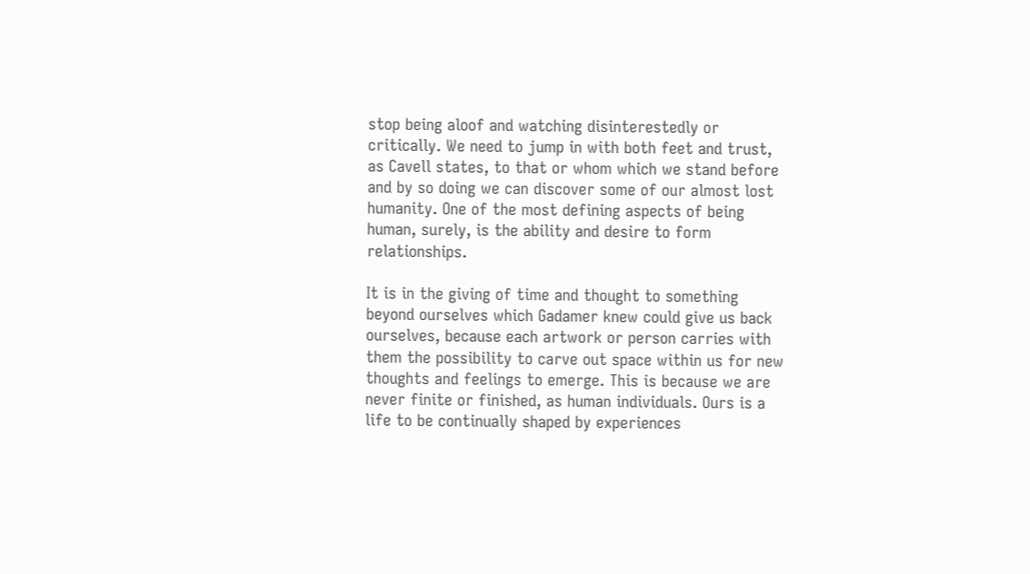stop being aloof and watching disinterestedly or critically. We need to jump in with both feet and trust, as Cavell states, to that or whom which we stand before and by so doing we can discover some of our almost lost humanity. One of the most defining aspects of being human, surely, is the ability and desire to form relationships.

It is in the giving of time and thought to something beyond ourselves which Gadamer knew could give us back ourselves, because each artwork or person carries with them the possibility to carve out space within us for new thoughts and feelings to emerge. This is because we are never finite or finished, as human individuals. Ours is a life to be continually shaped by experiences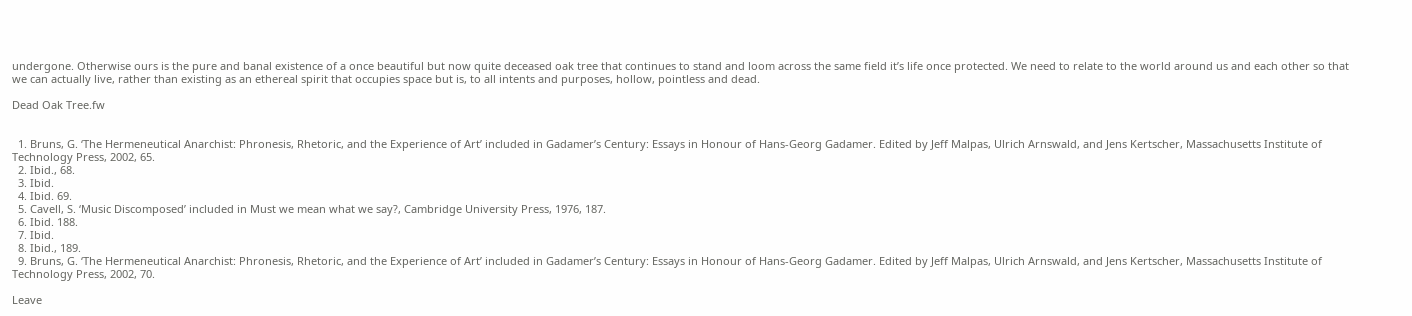undergone. Otherwise ours is the pure and banal existence of a once beautiful but now quite deceased oak tree that continues to stand and loom across the same field it’s life once protected. We need to relate to the world around us and each other so that we can actually live, rather than existing as an ethereal spirit that occupies space but is, to all intents and purposes, hollow, pointless and dead.

Dead Oak Tree.fw


  1. Bruns, G. ‘The Hermeneutical Anarchist: Phronesis, Rhetoric, and the Experience of Art’ included in Gadamer’s Century: Essays in Honour of Hans-Georg Gadamer. Edited by Jeff Malpas, Ulrich Arnswald, and Jens Kertscher, Massachusetts Institute of Technology Press, 2002, 65.
  2. Ibid., 68.
  3. Ibid.
  4. Ibid. 69.
  5. Cavell, S. ‘Music Discomposed’ included in Must we mean what we say?, Cambridge University Press, 1976, 187.
  6. Ibid. 188.
  7. Ibid.
  8. Ibid., 189.
  9. Bruns, G. ‘The Hermeneutical Anarchist: Phronesis, Rhetoric, and the Experience of Art’ included in Gadamer’s Century: Essays in Honour of Hans-Georg Gadamer. Edited by Jeff Malpas, Ulrich Arnswald, and Jens Kertscher, Massachusetts Institute of Technology Press, 2002, 70.

Leave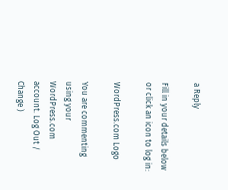a Reply

Fill in your details below or click an icon to log in:

WordPress.com Logo

You are commenting using your WordPress.com account. Log Out / Change )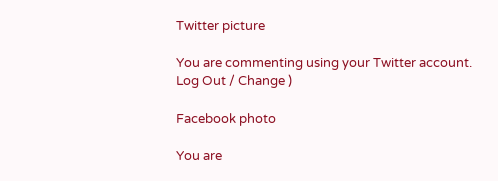Twitter picture

You are commenting using your Twitter account. Log Out / Change )

Facebook photo

You are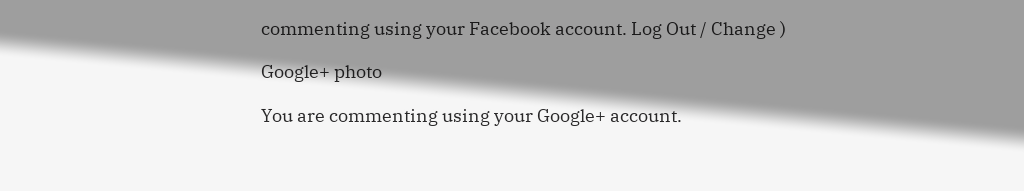commenting using your Facebook account. Log Out / Change )

Google+ photo

You are commenting using your Google+ account.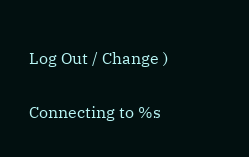Log Out / Change )

Connecting to %s